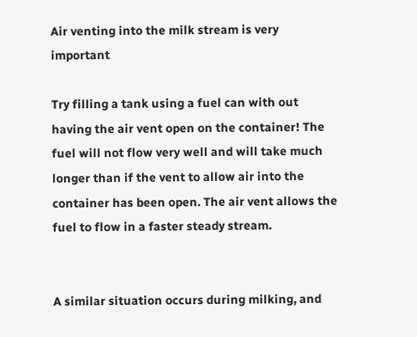Air venting into the milk stream is very important

Try filling a tank using a fuel can with out having the air vent open on the container! The fuel will not flow very well and will take much longer than if the vent to allow air into the container has been open. The air vent allows the fuel to flow in a faster steady stream.


A similar situation occurs during milking, and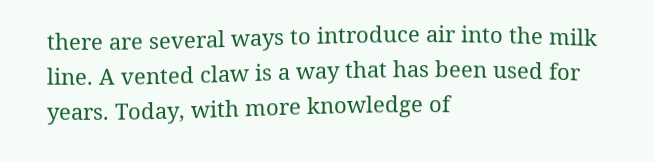there are several ways to introduce air into the milk line. A vented claw is a way that has been used for years. Today, with more knowledge of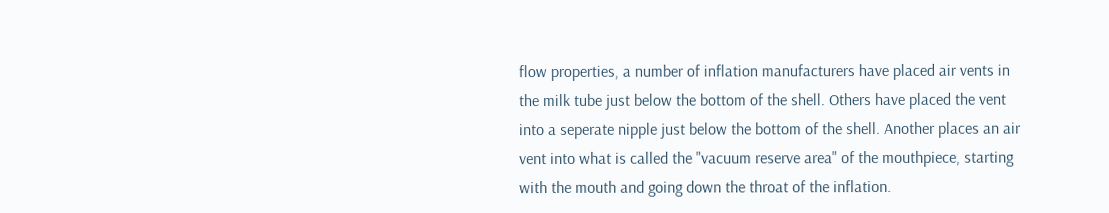flow properties, a number of inflation manufacturers have placed air vents in the milk tube just below the bottom of the shell. Others have placed the vent into a seperate nipple just below the bottom of the shell. Another places an air vent into what is called the "vacuum reserve area" of the mouthpiece, starting with the mouth and going down the throat of the inflation.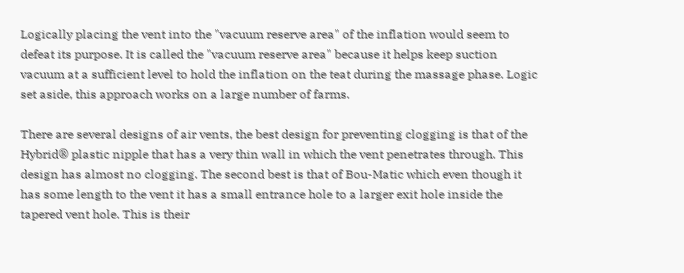Logically placing the vent into the "vacuum reserve area" of the inflation would seem to defeat its purpose. It is called the "vacuum reserve area" because it helps keep suction vacuum at a sufficient level to hold the inflation on the teat during the massage phase. Logic set aside, this approach works on a large number of farms.

There are several designs of air vents, the best design for preventing clogging is that of the Hybrid® plastic nipple that has a very thin wall in which the vent penetrates through. This design has almost no clogging. The second best is that of Bou-Matic which even though it has some length to the vent it has a small entrance hole to a larger exit hole inside the tapered vent hole. This is their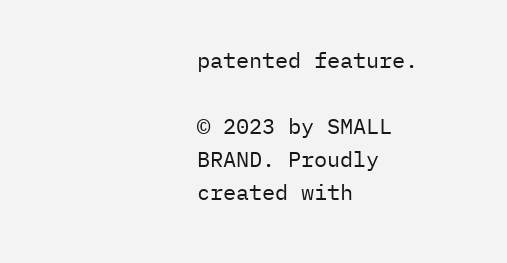patented feature.

© 2023 by SMALL BRAND. Proudly created with